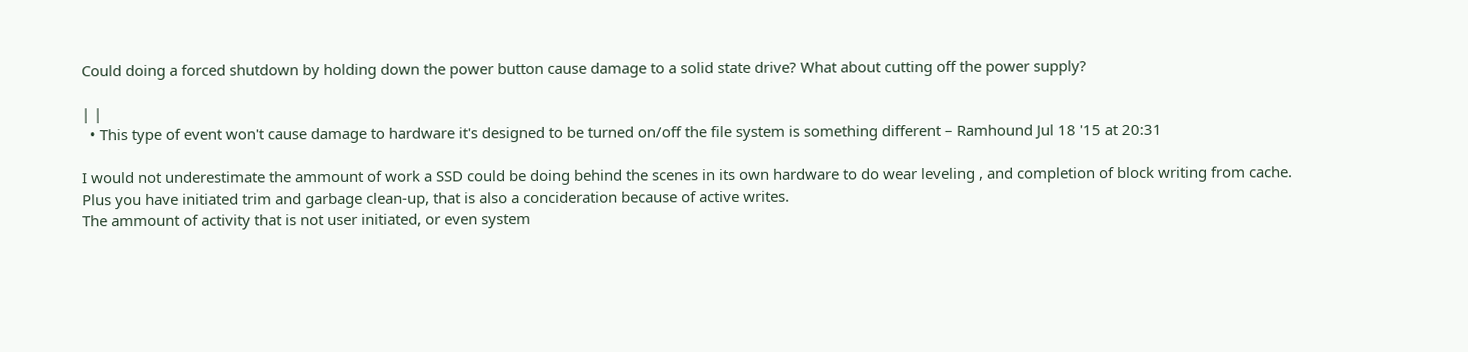Could doing a forced shutdown by holding down the power button cause damage to a solid state drive? What about cutting off the power supply?

| |
  • This type of event won't cause damage to hardware it's designed to be turned on/off the file system is something different – Ramhound Jul 18 '15 at 20:31

I would not underestimate the ammount of work a SSD could be doing behind the scenes in its own hardware to do wear leveling , and completion of block writing from cache. Plus you have initiated trim and garbage clean-up, that is also a concideration because of active writes.
The ammount of activity that is not user initiated, or even system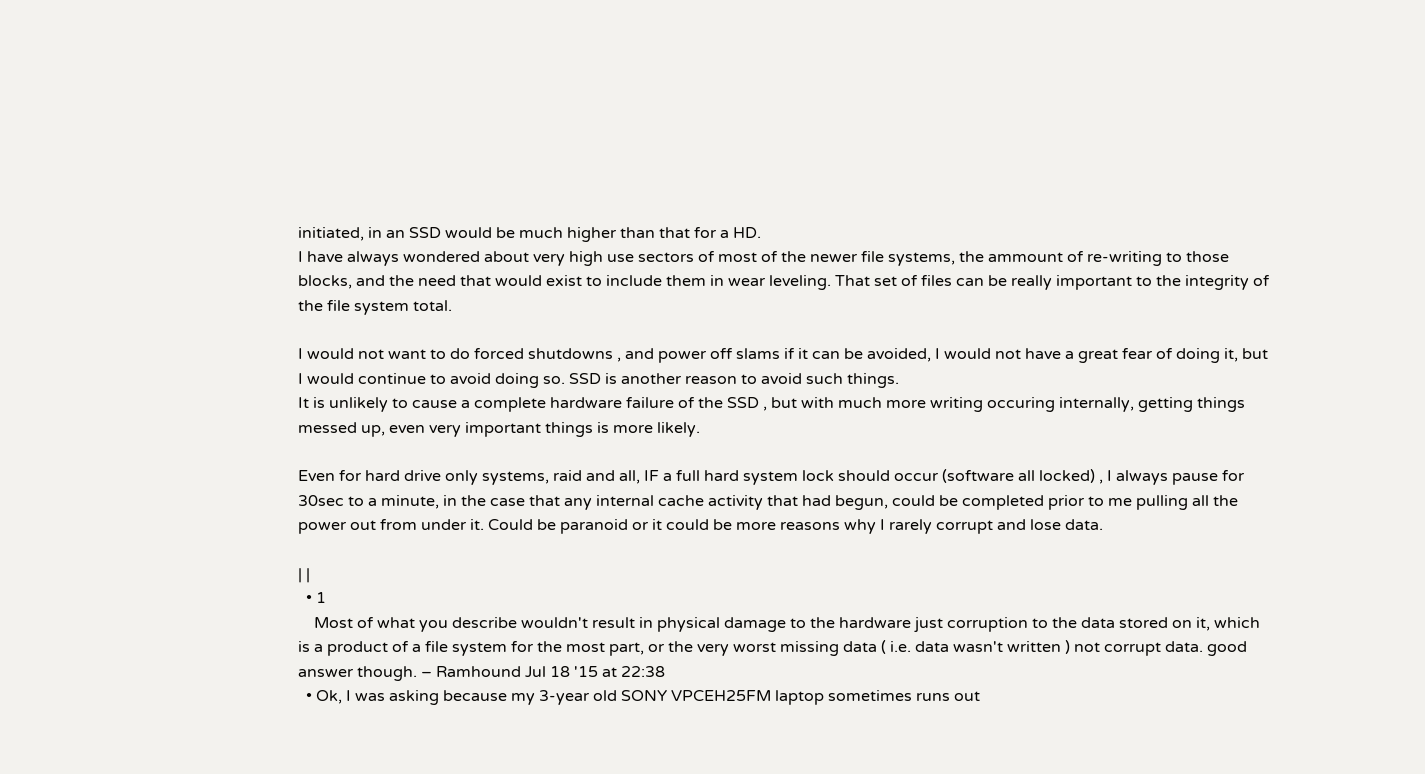initiated, in an SSD would be much higher than that for a HD.
I have always wondered about very high use sectors of most of the newer file systems, the ammount of re-writing to those blocks, and the need that would exist to include them in wear leveling. That set of files can be really important to the integrity of the file system total.

I would not want to do forced shutdowns , and power off slams if it can be avoided, I would not have a great fear of doing it, but I would continue to avoid doing so. SSD is another reason to avoid such things.
It is unlikely to cause a complete hardware failure of the SSD , but with much more writing occuring internally, getting things messed up, even very important things is more likely.

Even for hard drive only systems, raid and all, IF a full hard system lock should occur (software all locked) , I always pause for 30sec to a minute, in the case that any internal cache activity that had begun, could be completed prior to me pulling all the power out from under it. Could be paranoid or it could be more reasons why I rarely corrupt and lose data.

| |
  • 1
    Most of what you describe wouldn't result in physical damage to the hardware just corruption to the data stored on it, which is a product of a file system for the most part, or the very worst missing data ( i.e. data wasn't written ) not corrupt data. good answer though. – Ramhound Jul 18 '15 at 22:38
  • Ok, I was asking because my 3-year old SONY VPCEH25FM laptop sometimes runs out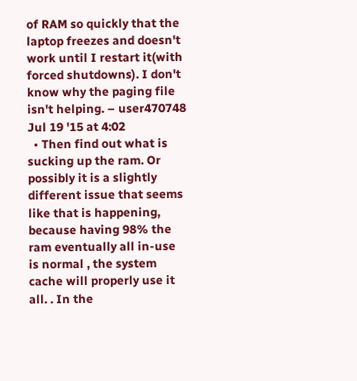of RAM so quickly that the laptop freezes and doesn't work until I restart it(with forced shutdowns). I don't know why the paging file isn't helping. – user470748 Jul 19 '15 at 4:02
  • Then find out what is sucking up the ram. Or possibly it is a slightly different issue that seems like that is happening, because having 98% the ram eventually all in-use is normal , the system cache will properly use it all. . In the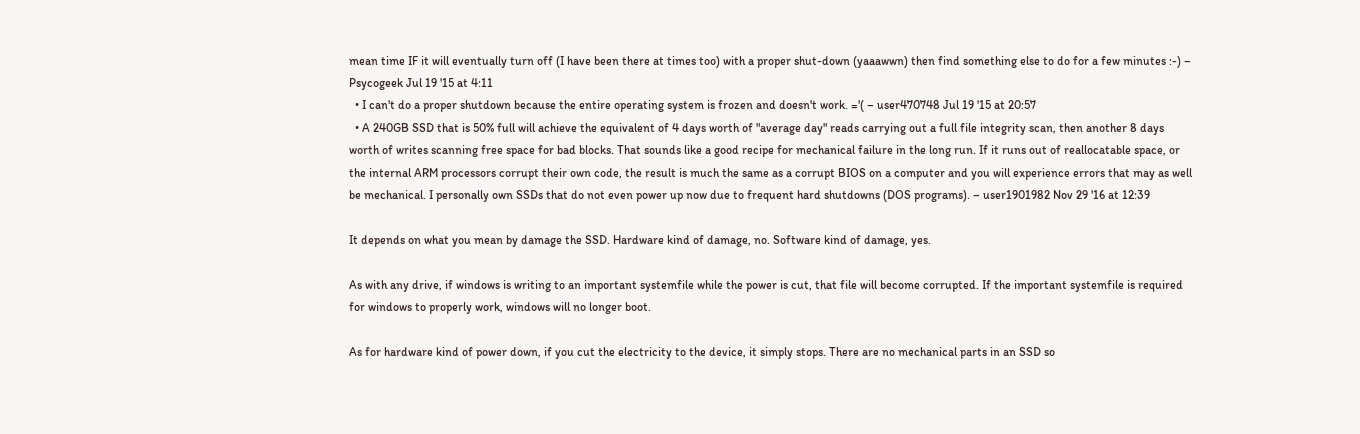mean time IF it will eventually turn off (I have been there at times too) with a proper shut-down (yaaawwn) then find something else to do for a few minutes :-) – Psycogeek Jul 19 '15 at 4:11
  • I can't do a proper shutdown because the entire operating system is frozen and doesn't work. ='( – user470748 Jul 19 '15 at 20:57
  • A 240GB SSD that is 50% full will achieve the equivalent of 4 days worth of "average day" reads carrying out a full file integrity scan, then another 8 days worth of writes scanning free space for bad blocks. That sounds like a good recipe for mechanical failure in the long run. If it runs out of reallocatable space, or the internal ARM processors corrupt their own code, the result is much the same as a corrupt BIOS on a computer and you will experience errors that may as well be mechanical. I personally own SSDs that do not even power up now due to frequent hard shutdowns (DOS programs). – user1901982 Nov 29 '16 at 12:39

It depends on what you mean by damage the SSD. Hardware kind of damage, no. Software kind of damage, yes.

As with any drive, if windows is writing to an important systemfile while the power is cut, that file will become corrupted. If the important systemfile is required for windows to properly work, windows will no longer boot.

As for hardware kind of power down, if you cut the electricity to the device, it simply stops. There are no mechanical parts in an SSD so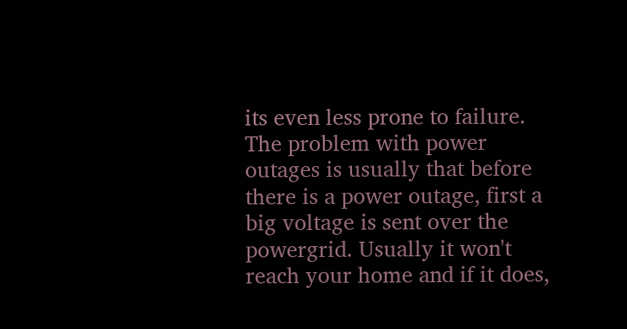its even less prone to failure. The problem with power outages is usually that before there is a power outage, first a big voltage is sent over the powergrid. Usually it won't reach your home and if it does,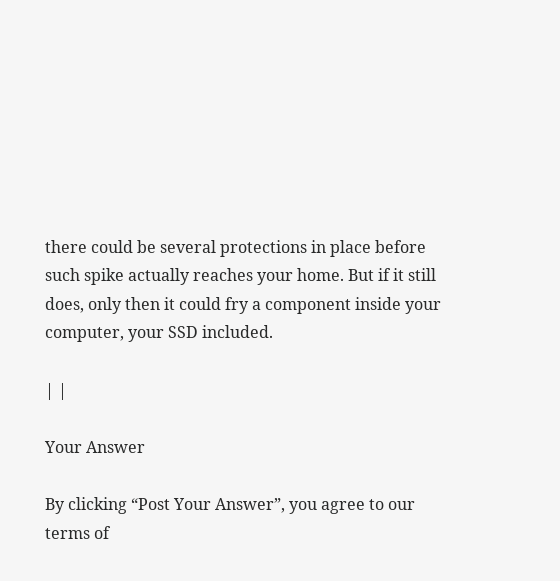there could be several protections in place before such spike actually reaches your home. But if it still does, only then it could fry a component inside your computer, your SSD included.

| |

Your Answer

By clicking “Post Your Answer”, you agree to our terms of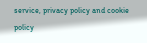service, privacy policy and cookie policy